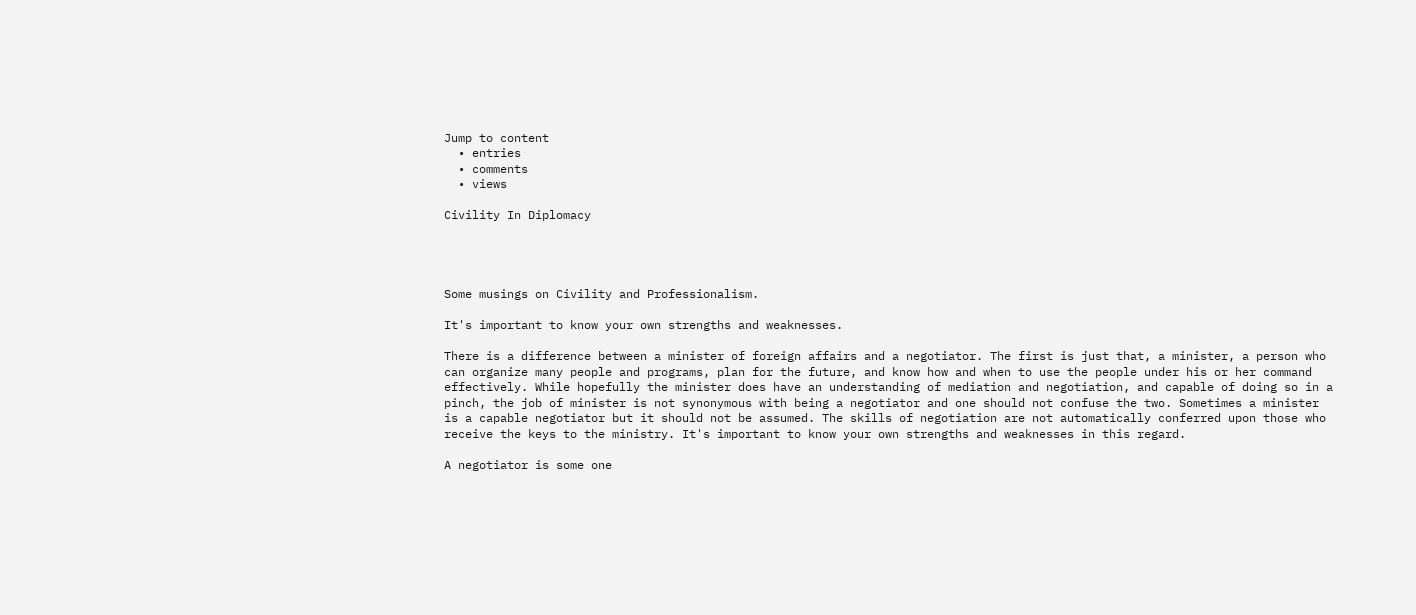Jump to content
  • entries
  • comments
  • views

Civility In Diplomacy




Some musings on Civility and Professionalism.

It's important to know your own strengths and weaknesses.

There is a difference between a minister of foreign affairs and a negotiator. The first is just that, a minister, a person who can organize many people and programs, plan for the future, and know how and when to use the people under his or her command effectively. While hopefully the minister does have an understanding of mediation and negotiation, and capable of doing so in a pinch, the job of minister is not synonymous with being a negotiator and one should not confuse the two. Sometimes a minister is a capable negotiator but it should not be assumed. The skills of negotiation are not automatically conferred upon those who receive the keys to the ministry. It's important to know your own strengths and weaknesses in this regard.

A negotiator is some one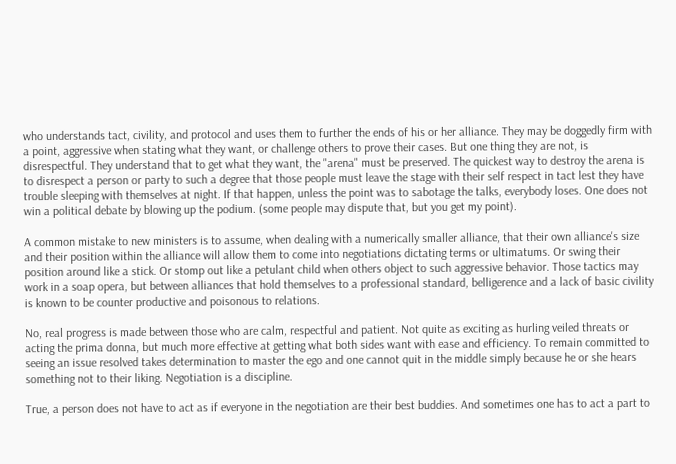who understands tact, civility, and protocol and uses them to further the ends of his or her alliance. They may be doggedly firm with a point, aggressive when stating what they want, or challenge others to prove their cases. But one thing they are not, is disrespectful. They understand that to get what they want, the "arena" must be preserved. The quickest way to destroy the arena is to disrespect a person or party to such a degree that those people must leave the stage with their self respect in tact lest they have trouble sleeping with themselves at night. If that happen, unless the point was to sabotage the talks, everybody loses. One does not win a political debate by blowing up the podium. (some people may dispute that, but you get my point).

A common mistake to new ministers is to assume, when dealing with a numerically smaller alliance, that their own alliance's size and their position within the alliance will allow them to come into negotiations dictating terms or ultimatums. Or swing their position around like a stick. Or stomp out like a petulant child when others object to such aggressive behavior. Those tactics may work in a soap opera, but between alliances that hold themselves to a professional standard, belligerence and a lack of basic civility is known to be counter productive and poisonous to relations.

No, real progress is made between those who are calm, respectful and patient. Not quite as exciting as hurling veiled threats or acting the prima donna, but much more effective at getting what both sides want with ease and efficiency. To remain committed to seeing an issue resolved takes determination to master the ego and one cannot quit in the middle simply because he or she hears something not to their liking. Negotiation is a discipline.

True, a person does not have to act as if everyone in the negotiation are their best buddies. And sometimes one has to act a part to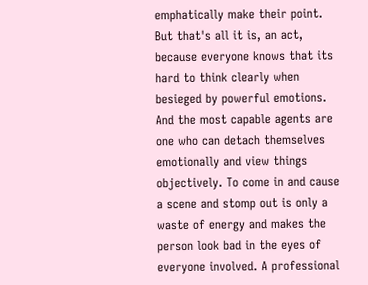emphatically make their point. But that's all it is, an act, because everyone knows that its hard to think clearly when besieged by powerful emotions. And the most capable agents are one who can detach themselves emotionally and view things objectively. To come in and cause a scene and stomp out is only a waste of energy and makes the person look bad in the eyes of everyone involved. A professional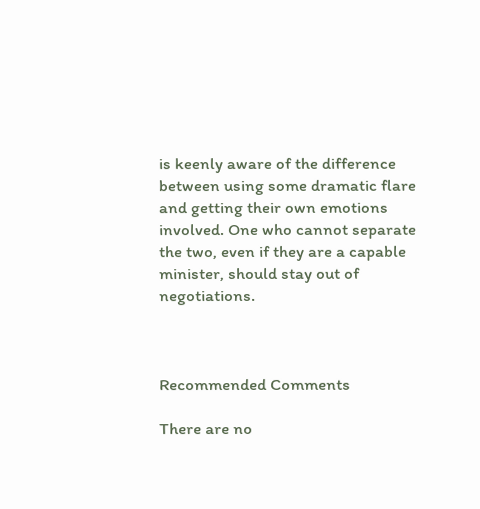is keenly aware of the difference between using some dramatic flare and getting their own emotions involved. One who cannot separate the two, even if they are a capable minister, should stay out of negotiations.



Recommended Comments

There are no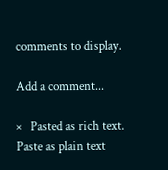comments to display.

Add a comment...

×   Pasted as rich text.   Paste as plain text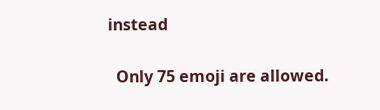instead

  Only 75 emoji are allowed.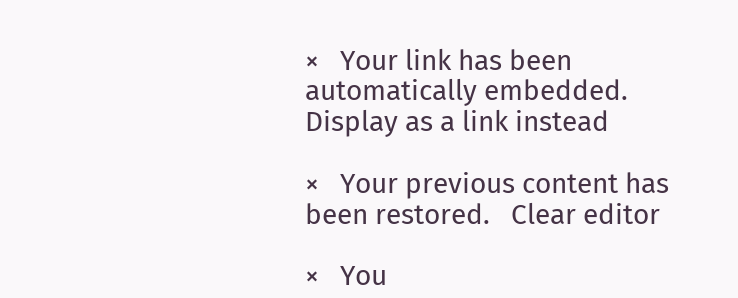×   Your link has been automatically embedded.   Display as a link instead

×   Your previous content has been restored.   Clear editor

×   You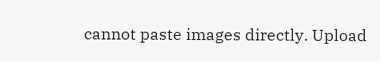cannot paste images directly. Upload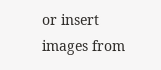or insert images from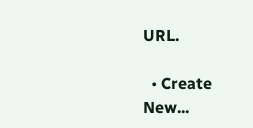URL.

  • Create New...